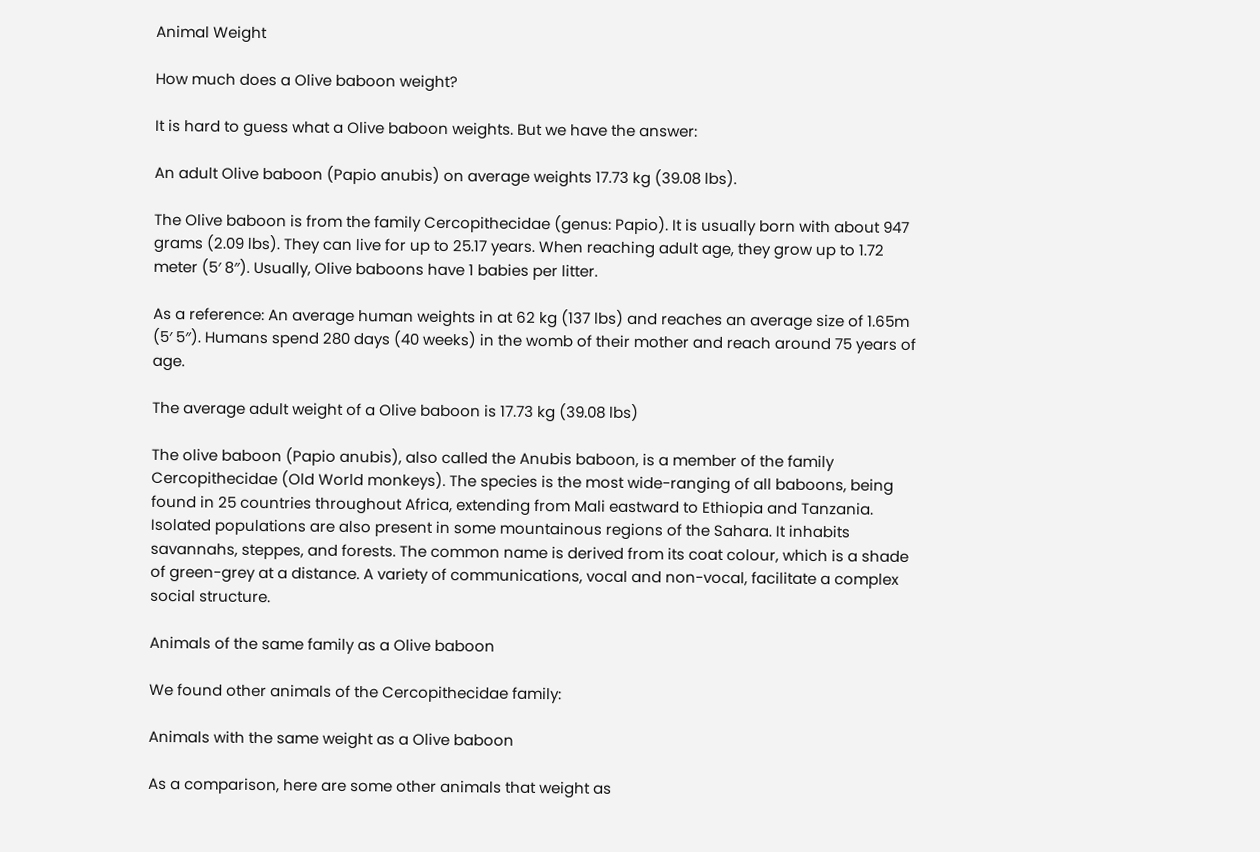Animal Weight

How much does a Olive baboon weight?

It is hard to guess what a Olive baboon weights. But we have the answer:

An adult Olive baboon (Papio anubis) on average weights 17.73 kg (39.08 lbs).

The Olive baboon is from the family Cercopithecidae (genus: Papio). It is usually born with about 947 grams (2.09 lbs). They can live for up to 25.17 years. When reaching adult age, they grow up to 1.72 meter (5′ 8″). Usually, Olive baboons have 1 babies per litter.

As a reference: An average human weights in at 62 kg (137 lbs) and reaches an average size of 1.65m (5′ 5″). Humans spend 280 days (40 weeks) in the womb of their mother and reach around 75 years of age.

The average adult weight of a Olive baboon is 17.73 kg (39.08 lbs)

The olive baboon (Papio anubis), also called the Anubis baboon, is a member of the family Cercopithecidae (Old World monkeys). The species is the most wide-ranging of all baboons, being found in 25 countries throughout Africa, extending from Mali eastward to Ethiopia and Tanzania. Isolated populations are also present in some mountainous regions of the Sahara. It inhabits savannahs, steppes, and forests. The common name is derived from its coat colour, which is a shade of green-grey at a distance. A variety of communications, vocal and non-vocal, facilitate a complex social structure.

Animals of the same family as a Olive baboon

We found other animals of the Cercopithecidae family:

Animals with the same weight as a Olive baboon

As a comparison, here are some other animals that weight as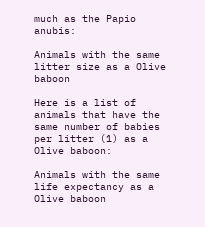much as the Papio anubis:

Animals with the same litter size as a Olive baboon

Here is a list of animals that have the same number of babies per litter (1) as a Olive baboon:

Animals with the same life expectancy as a Olive baboon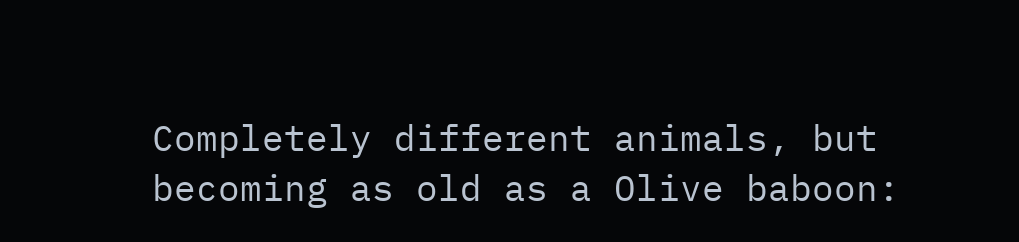Completely different animals, but becoming as old as a Olive baboon: